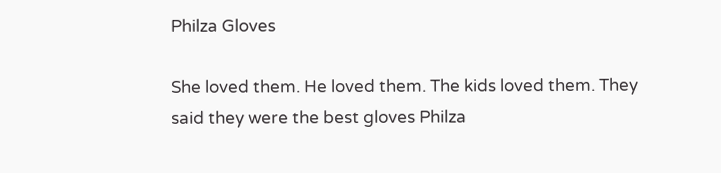Philza Gloves

She loved them. He loved them. The kids loved them. They said they were the best gloves Philza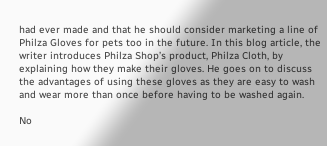had ever made and that he should consider marketing a line of Philza Gloves for pets too in the future. In this blog article, the writer introduces Philza Shop’s product, Philza Cloth, by explaining how they make their gloves. He goes on to discuss the advantages of using these gloves as they are easy to wash and wear more than once before having to be washed again.

No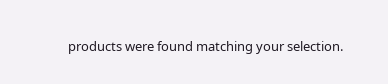products were found matching your selection.